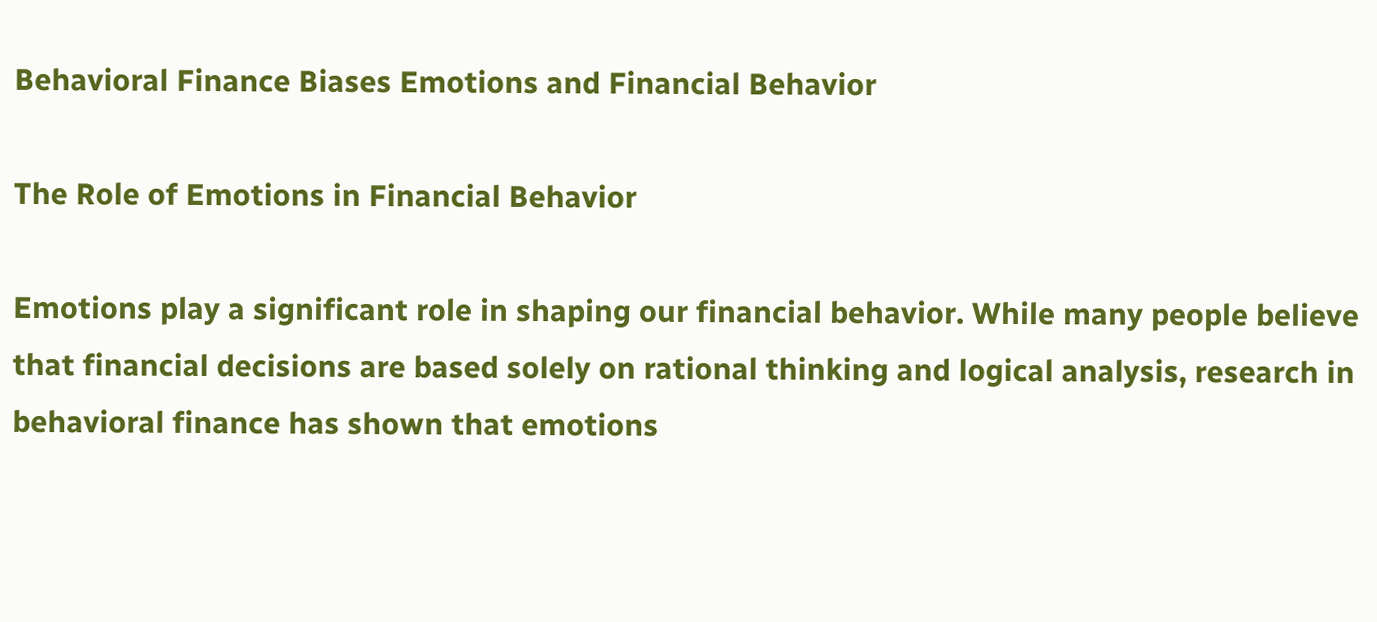Behavioral Finance Biases Emotions and Financial Behavior

The Role of Emotions in Financial Behavior

Emotions play a significant role in shaping our financial behavior. While many people believe that financial decisions are based solely on rational thinking and logical analysis, research in behavioral finance has shown that emotions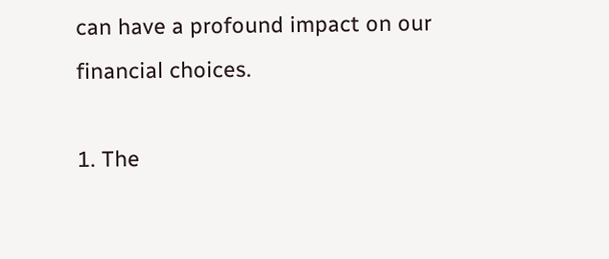can have a profound impact on our financial choices.

1. The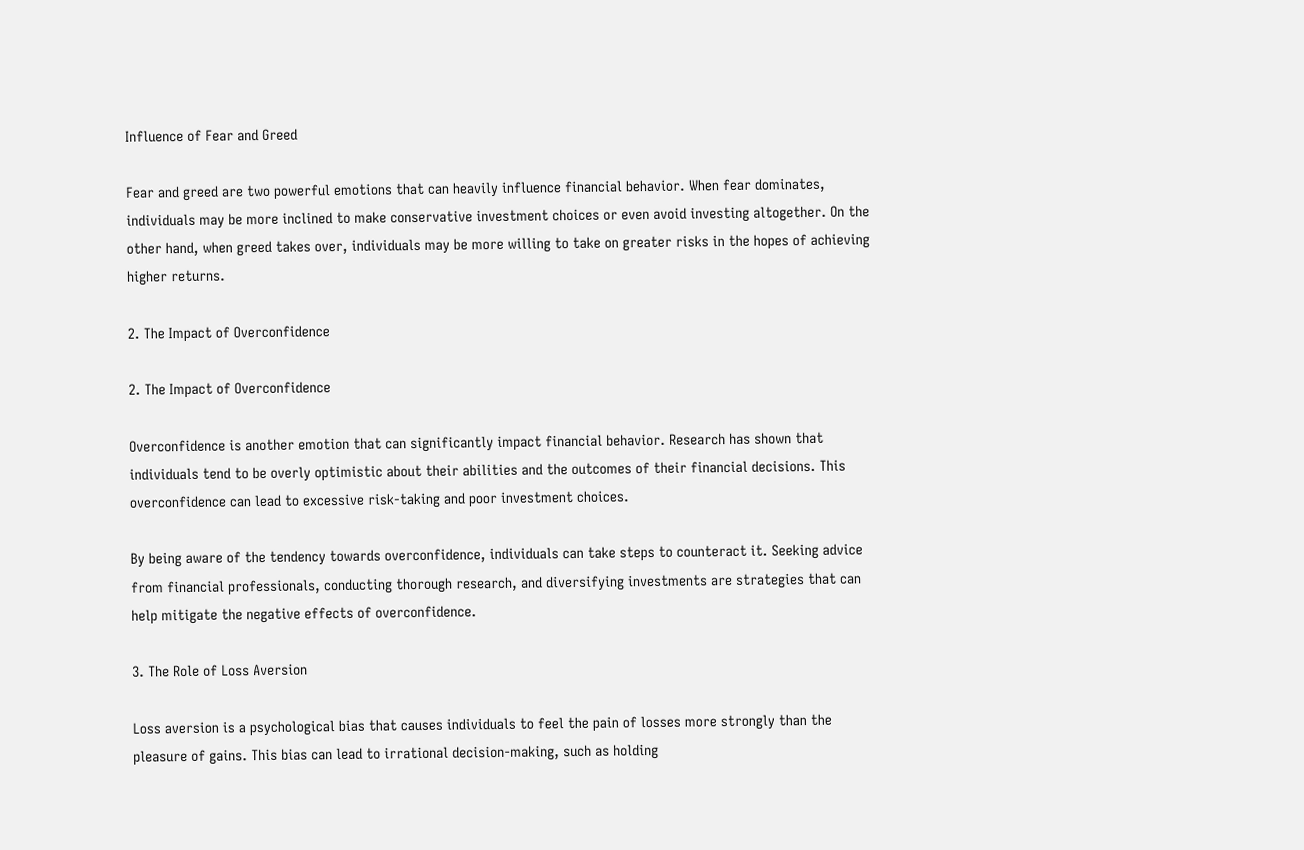Influence of Fear and Greed

Fear and greed are two powerful emotions that can heavily influence financial behavior. When fear dominates, individuals may be more inclined to make conservative investment choices or even avoid investing altogether. On the other hand, when greed takes over, individuals may be more willing to take on greater risks in the hopes of achieving higher returns.

2. The Impact of Overconfidence

2. The Impact of Overconfidence

Overconfidence is another emotion that can significantly impact financial behavior. Research has shown that individuals tend to be overly optimistic about their abilities and the outcomes of their financial decisions. This overconfidence can lead to excessive risk-taking and poor investment choices.

By being aware of the tendency towards overconfidence, individuals can take steps to counteract it. Seeking advice from financial professionals, conducting thorough research, and diversifying investments are strategies that can help mitigate the negative effects of overconfidence.

3. The Role of Loss Aversion

Loss aversion is a psychological bias that causes individuals to feel the pain of losses more strongly than the pleasure of gains. This bias can lead to irrational decision-making, such as holding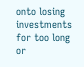onto losing investments for too long or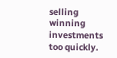selling winning investments too quickly.